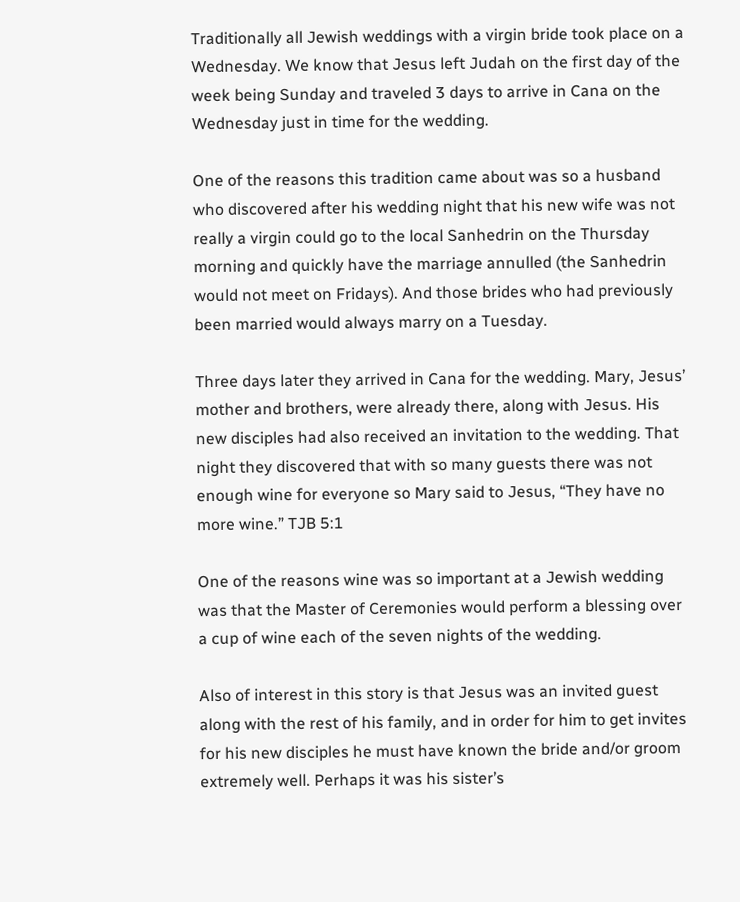Traditionally all Jewish weddings with a virgin bride took place on a Wednesday. We know that Jesus left Judah on the first day of the week being Sunday and traveled 3 days to arrive in Cana on the Wednesday just in time for the wedding.

One of the reasons this tradition came about was so a husband who discovered after his wedding night that his new wife was not really a virgin could go to the local Sanhedrin on the Thursday morning and quickly have the marriage annulled (the Sanhedrin would not meet on Fridays). And those brides who had previously been married would always marry on a Tuesday.

Three days later they arrived in Cana for the wedding. Mary, Jesus’ mother and brothers, were already there, along with Jesus. His new disciples had also received an invitation to the wedding. That night they discovered that with so many guests there was not enough wine for everyone so Mary said to Jesus, “They have no more wine.” TJB 5:1

One of the reasons wine was so important at a Jewish wedding was that the Master of Ceremonies would perform a blessing over a cup of wine each of the seven nights of the wedding.

Also of interest in this story is that Jesus was an invited guest along with the rest of his family, and in order for him to get invites for his new disciples he must have known the bride and/or groom extremely well. Perhaps it was his sister’s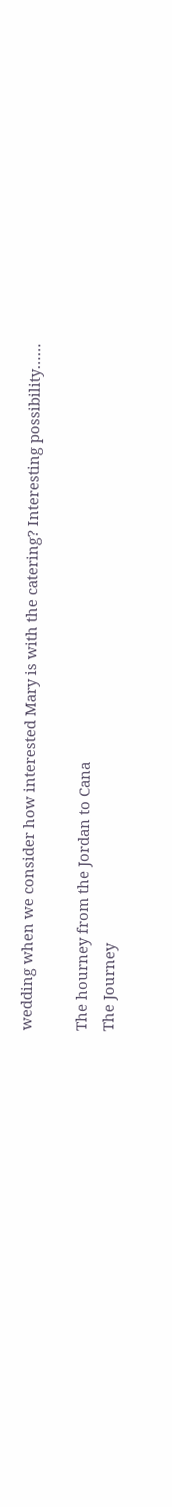wedding when we consider how interested Mary is with the catering? Interesting possibility……

The hourney from the Jordan to Cana
The Journey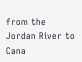from the Jordan River to Cana